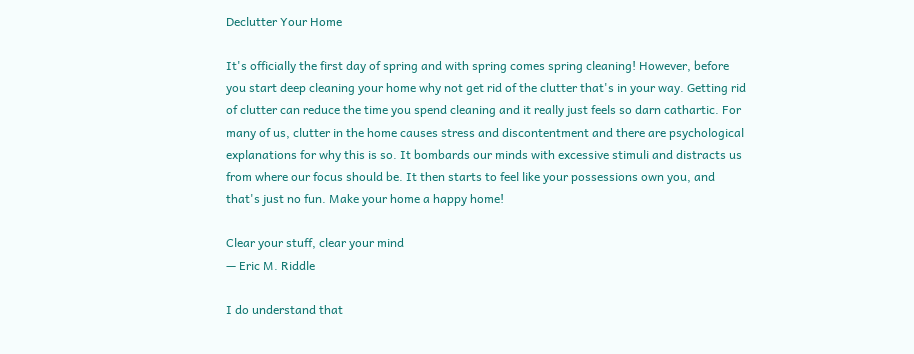Declutter Your Home

It's officially the first day of spring and with spring comes spring cleaning! However, before you start deep cleaning your home why not get rid of the clutter that's in your way. Getting rid of clutter can reduce the time you spend cleaning and it really just feels so darn cathartic. For many of us, clutter in the home causes stress and discontentment and there are psychological explanations for why this is so. It bombards our minds with excessive stimuli and distracts us from where our focus should be. It then starts to feel like your possessions own you, and that's just no fun. Make your home a happy home!

Clear your stuff, clear your mind
— Eric M. Riddle

I do understand that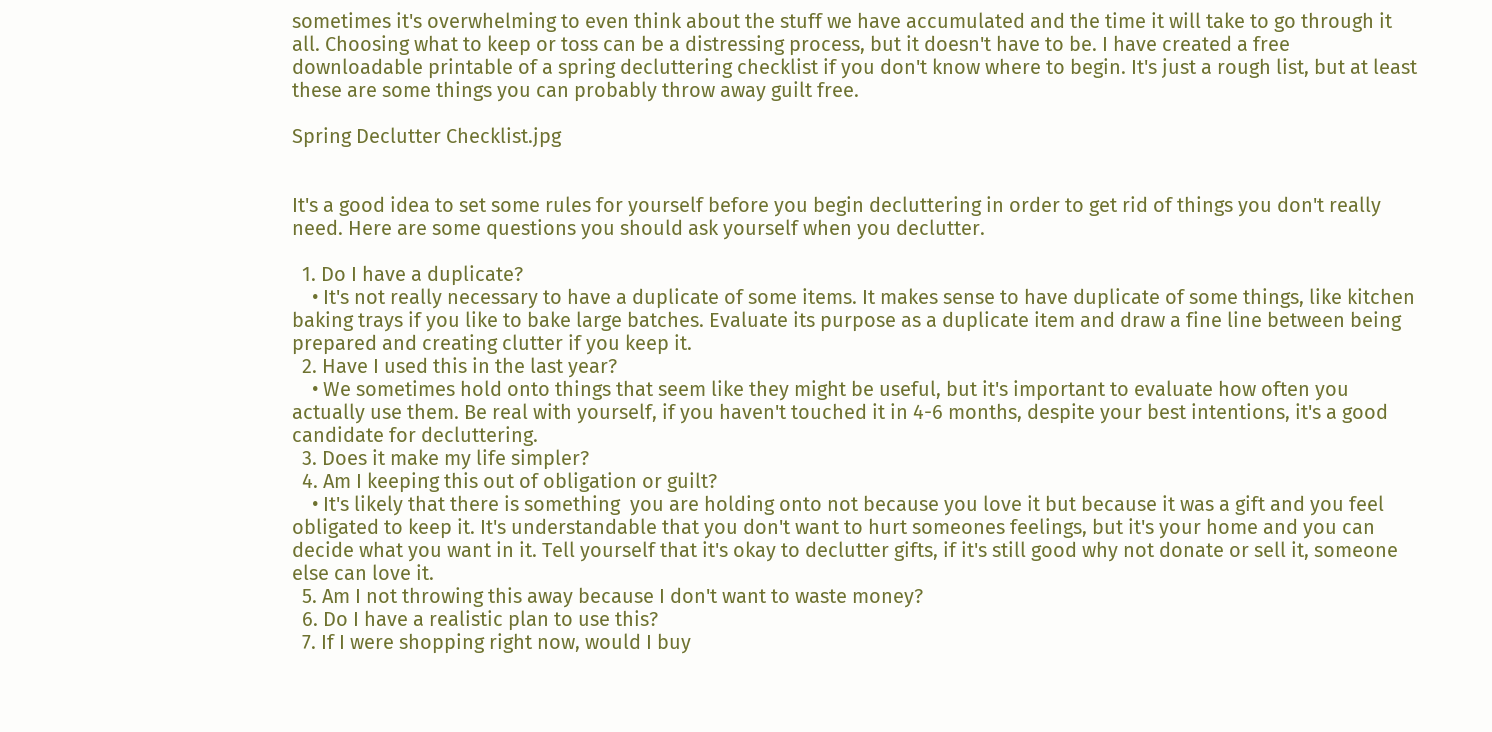sometimes it's overwhelming to even think about the stuff we have accumulated and the time it will take to go through it all. Choosing what to keep or toss can be a distressing process, but it doesn't have to be. I have created a free downloadable printable of a spring decluttering checklist if you don't know where to begin. It's just a rough list, but at least these are some things you can probably throw away guilt free.

Spring Declutter Checklist.jpg


It's a good idea to set some rules for yourself before you begin decluttering in order to get rid of things you don't really need. Here are some questions you should ask yourself when you declutter.

  1. Do I have a duplicate?
    • It's not really necessary to have a duplicate of some items. It makes sense to have duplicate of some things, like kitchen baking trays if you like to bake large batches. Evaluate its purpose as a duplicate item and draw a fine line between being prepared and creating clutter if you keep it.
  2. Have I used this in the last year?
    • We sometimes hold onto things that seem like they might be useful, but it's important to evaluate how often you actually use them. Be real with yourself, if you haven't touched it in 4-6 months, despite your best intentions, it's a good candidate for decluttering.
  3. Does it make my life simpler?
  4. Am I keeping this out of obligation or guilt?
    • It's likely that there is something  you are holding onto not because you love it but because it was a gift and you feel obligated to keep it. It's understandable that you don't want to hurt someones feelings, but it's your home and you can decide what you want in it. Tell yourself that it's okay to declutter gifts, if it's still good why not donate or sell it, someone else can love it.
  5. Am I not throwing this away because I don't want to waste money?
  6. Do I have a realistic plan to use this?
  7. If I were shopping right now, would I buy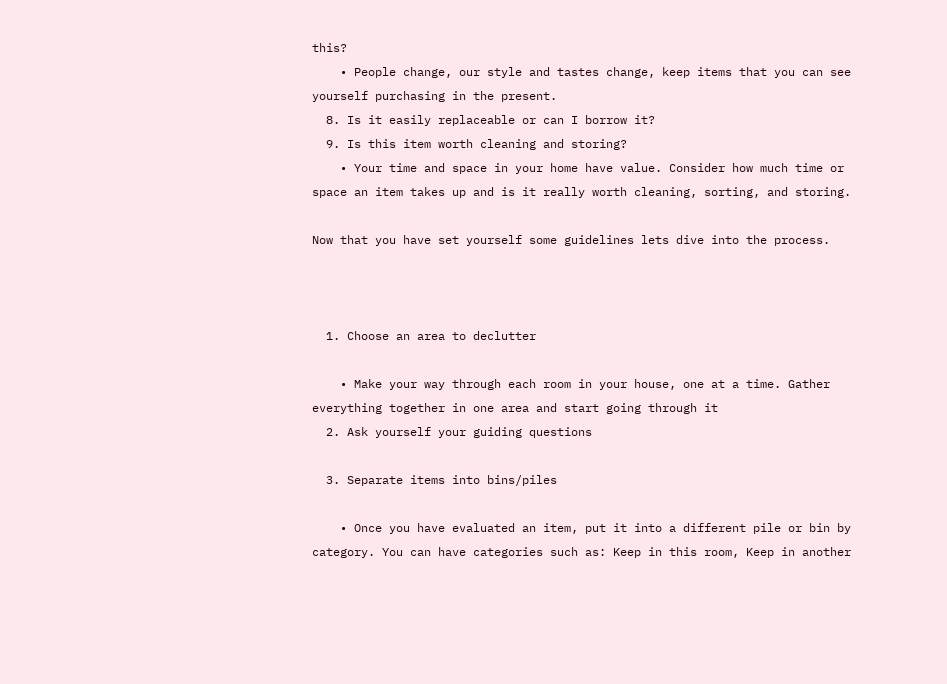this?
    • People change, our style and tastes change, keep items that you can see yourself purchasing in the present.
  8. Is it easily replaceable or can I borrow it?
  9. Is this item worth cleaning and storing?
    • Your time and space in your home have value. Consider how much time or space an item takes up and is it really worth cleaning, sorting, and storing.

Now that you have set yourself some guidelines lets dive into the process.



  1. Choose an area to declutter

    • Make your way through each room in your house, one at a time. Gather everything together in one area and start going through it
  2. Ask yourself your guiding questions

  3. Separate items into bins/piles

    • Once you have evaluated an item, put it into a different pile or bin by category. You can have categories such as: Keep in this room, Keep in another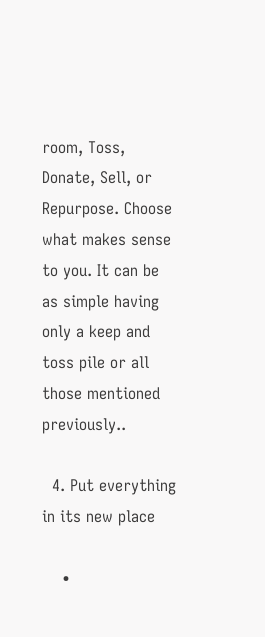room, Toss, Donate, Sell, or Repurpose. Choose what makes sense to you. It can be as simple having only a keep and toss pile or all those mentioned previously..

  4. Put everything in its new place

    •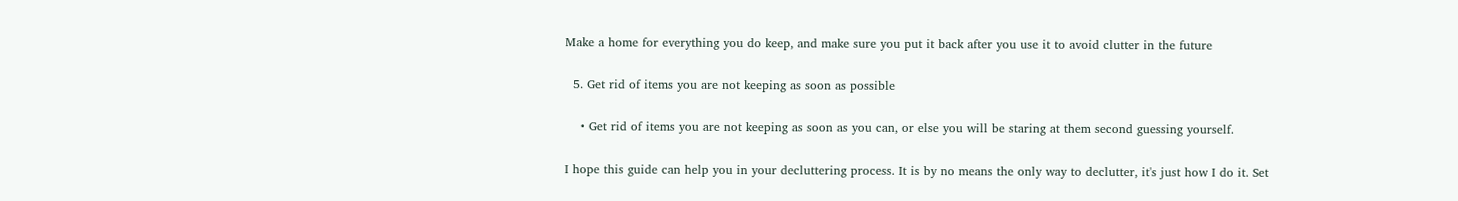Make a home for everything you do keep, and make sure you put it back after you use it to avoid clutter in the future

  5. Get rid of items you are not keeping as soon as possible

    • Get rid of items you are not keeping as soon as you can, or else you will be staring at them second guessing yourself.

I hope this guide can help you in your decluttering process. It is by no means the only way to declutter, it's just how I do it. Set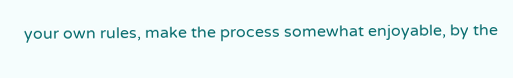your own rules, make the process somewhat enjoyable, by the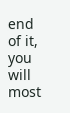end of it, you will most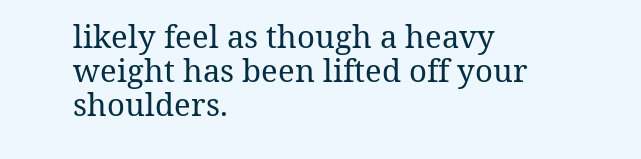likely feel as though a heavy weight has been lifted off your shoulders.